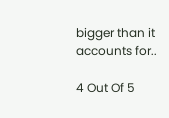bigger than it accounts for..

4 Out Of 5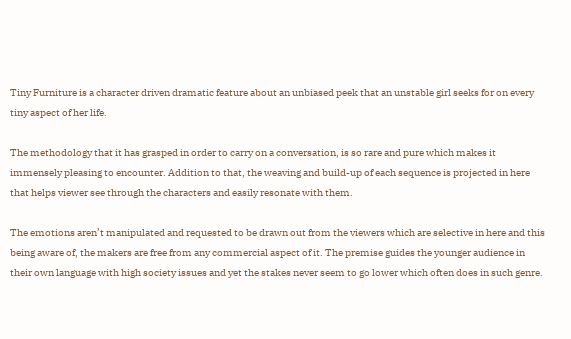Tiny Furniture is a character driven dramatic feature about an unbiased peek that an unstable girl seeks for on every tiny aspect of her life.

The methodology that it has grasped in order to carry on a conversation, is so rare and pure which makes it immensely pleasing to encounter. Addition to that, the weaving and build-up of each sequence is projected in here that helps viewer see through the characters and easily resonate with them.

The emotions aren’t manipulated and requested to be drawn out from the viewers which are selective in here and this being aware of, the makers are free from any commercial aspect of it. The premise guides the younger audience in their own language with high society issues and yet the stakes never seem to go lower which often does in such genre.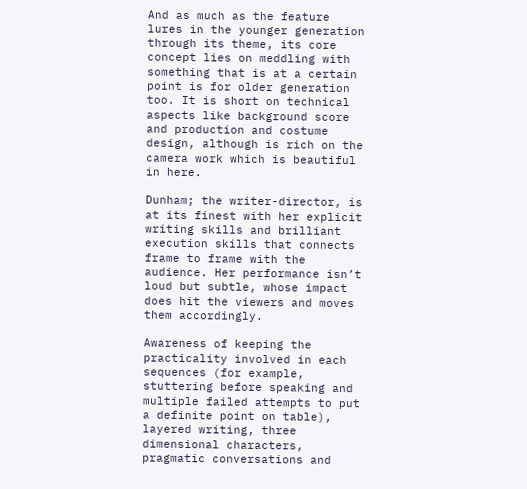And as much as the feature lures in the younger generation through its theme, its core concept lies on meddling with something that is at a certain point is for older generation too. It is short on technical aspects like background score and production and costume design, although is rich on the camera work which is beautiful in here.

Dunham; the writer-director, is at its finest with her explicit writing skills and brilliant execution skills that connects frame to frame with the audience. Her performance isn’t loud but subtle, whose impact does hit the viewers and moves them accordingly.

Awareness of keeping the practicality involved in each sequences (for example, stuttering before speaking and multiple failed attempts to put a definite point on table), layered writing, three dimensional characters, pragmatic conversations and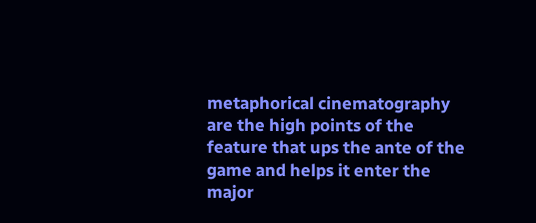metaphorical cinematography are the high points of the feature that ups the ante of the game and helps it enter the major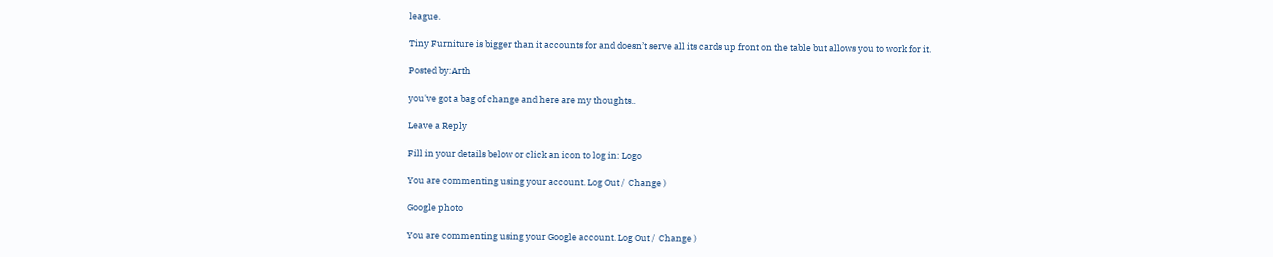league.

Tiny Furniture is bigger than it accounts for and doesn’t serve all its cards up front on the table but allows you to work for it.

Posted by:Arth

you've got a bag of change and here are my thoughts..

Leave a Reply

Fill in your details below or click an icon to log in: Logo

You are commenting using your account. Log Out /  Change )

Google photo

You are commenting using your Google account. Log Out /  Change )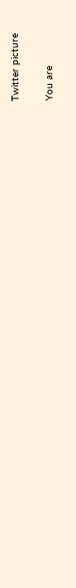Twitter picture

You are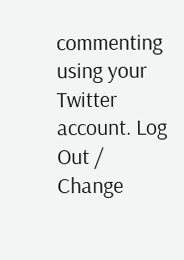commenting using your Twitter account. Log Out /  Change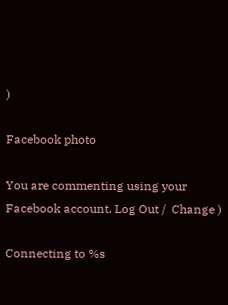)

Facebook photo

You are commenting using your Facebook account. Log Out /  Change )

Connecting to %s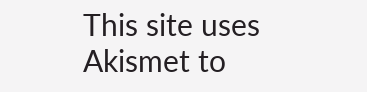This site uses Akismet to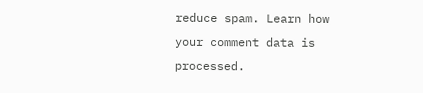reduce spam. Learn how your comment data is processed.